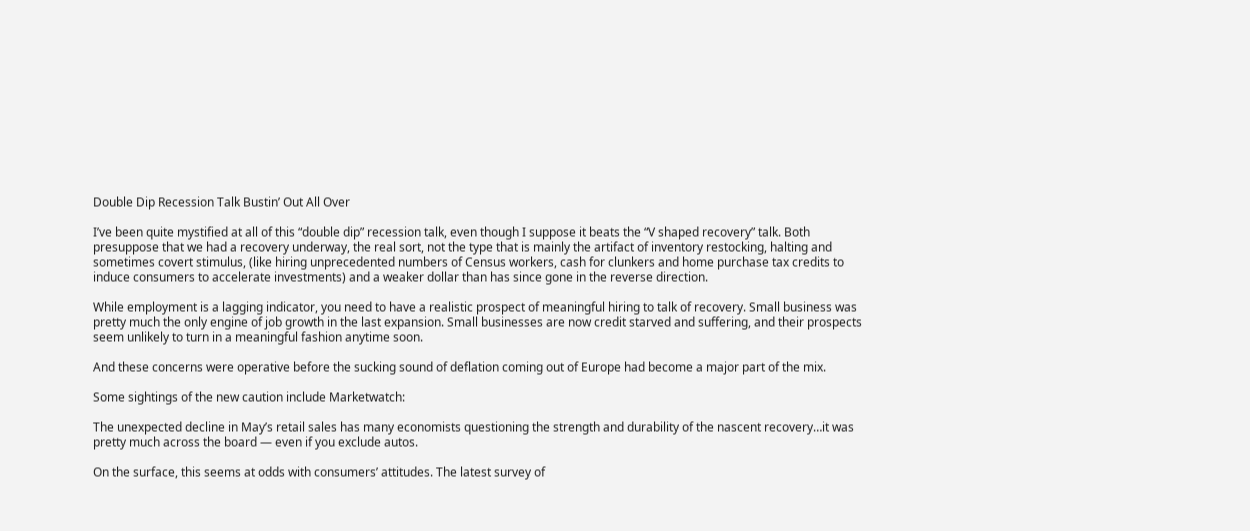Double Dip Recession Talk Bustin’ Out All Over

I’ve been quite mystified at all of this “double dip” recession talk, even though I suppose it beats the “V shaped recovery” talk. Both presuppose that we had a recovery underway, the real sort, not the type that is mainly the artifact of inventory restocking, halting and sometimes covert stimulus, (like hiring unprecedented numbers of Census workers, cash for clunkers and home purchase tax credits to induce consumers to accelerate investments) and a weaker dollar than has since gone in the reverse direction.

While employment is a lagging indicator, you need to have a realistic prospect of meaningful hiring to talk of recovery. Small business was pretty much the only engine of job growth in the last expansion. Small businesses are now credit starved and suffering, and their prospects seem unlikely to turn in a meaningful fashion anytime soon.

And these concerns were operative before the sucking sound of deflation coming out of Europe had become a major part of the mix.

Some sightings of the new caution include Marketwatch:

The unexpected decline in May’s retail sales has many economists questioning the strength and durability of the nascent recovery…it was pretty much across the board — even if you exclude autos.

On the surface, this seems at odds with consumers’ attitudes. The latest survey of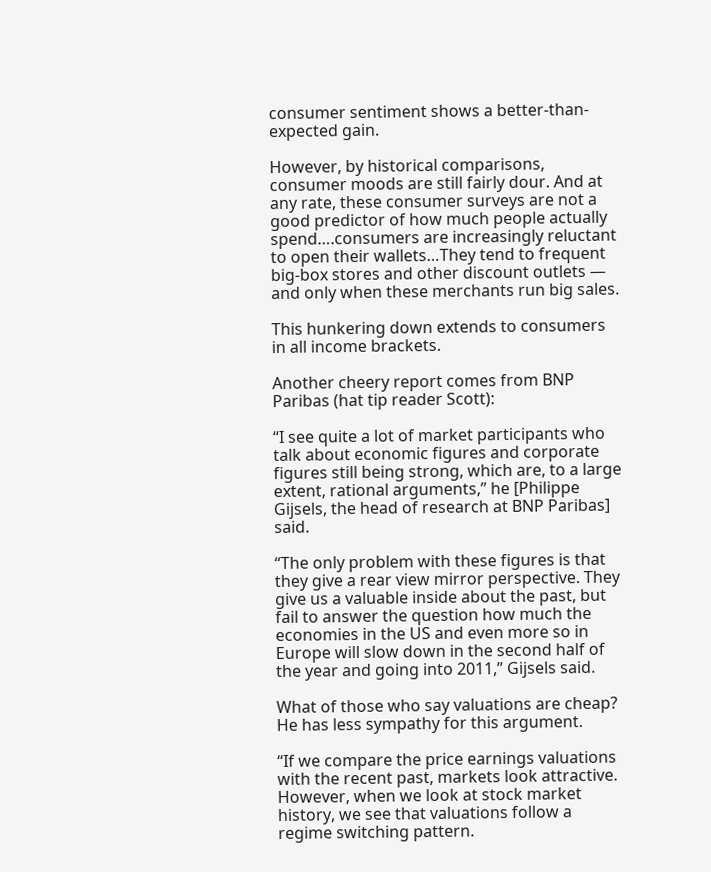consumer sentiment shows a better-than-expected gain.

However, by historical comparisons, consumer moods are still fairly dour. And at any rate, these consumer surveys are not a good predictor of how much people actually spend….consumers are increasingly reluctant to open their wallets…They tend to frequent big-box stores and other discount outlets — and only when these merchants run big sales.

This hunkering down extends to consumers in all income brackets.

Another cheery report comes from BNP Paribas (hat tip reader Scott):

“I see quite a lot of market participants who talk about economic figures and corporate figures still being strong, which are, to a large extent, rational arguments,” he [Philippe Gijsels, the head of research at BNP Paribas] said.

“The only problem with these figures is that they give a rear view mirror perspective. They give us a valuable inside about the past, but fail to answer the question how much the economies in the US and even more so in Europe will slow down in the second half of the year and going into 2011,” Gijsels said.

What of those who say valuations are cheap? He has less sympathy for this argument.

“If we compare the price earnings valuations with the recent past, markets look attractive. However, when we look at stock market history, we see that valuations follow a regime switching pattern.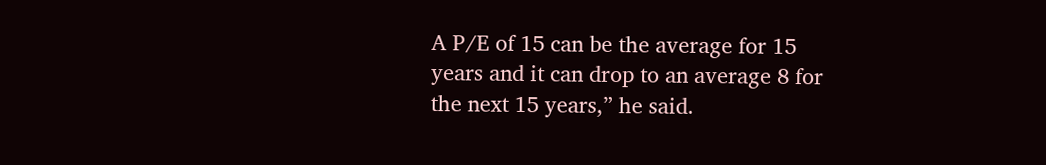A P/E of 15 can be the average for 15 years and it can drop to an average 8 for the next 15 years,” he said.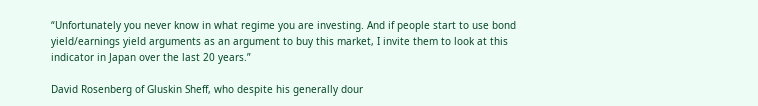“Unfortunately you never know in what regime you are investing. And if people start to use bond yield/earnings yield arguments as an argument to buy this market, I invite them to look at this indicator in Japan over the last 20 years.”

David Rosenberg of Gluskin Sheff, who despite his generally dour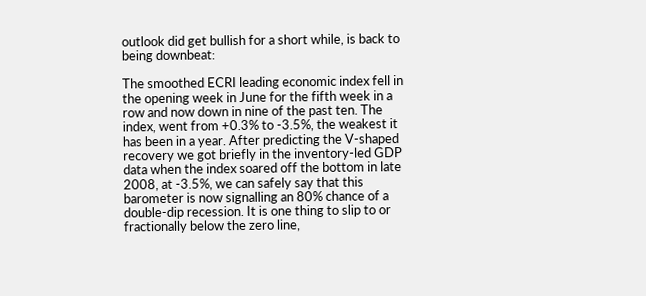outlook did get bullish for a short while, is back to being downbeat:

The smoothed ECRI leading economic index fell in the opening week in June for the fifth week in a row and now down in nine of the past ten. The index, went from +0.3% to -3.5%, the weakest it has been in a year. After predicting the V-shaped recovery we got briefly in the inventory-led GDP data when the index soared off the bottom in late 2008, at -3.5%, we can safely say that this barometer is now signalling an 80% chance of a double-dip recession. It is one thing to slip to or fractionally below the zero line,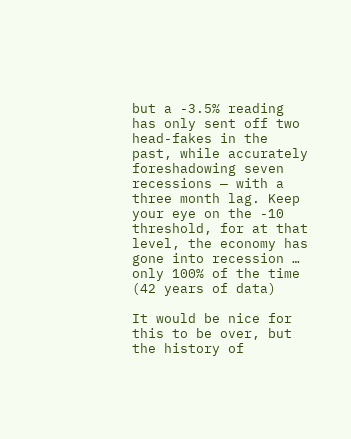but a -3.5% reading has only sent off two head-fakes in the past, while accurately foreshadowing seven recessions — with a three month lag. Keep your eye on the -10 threshold, for at that level, the economy has gone into recession … only 100% of the time (42 years of data)

It would be nice for this to be over, but the history of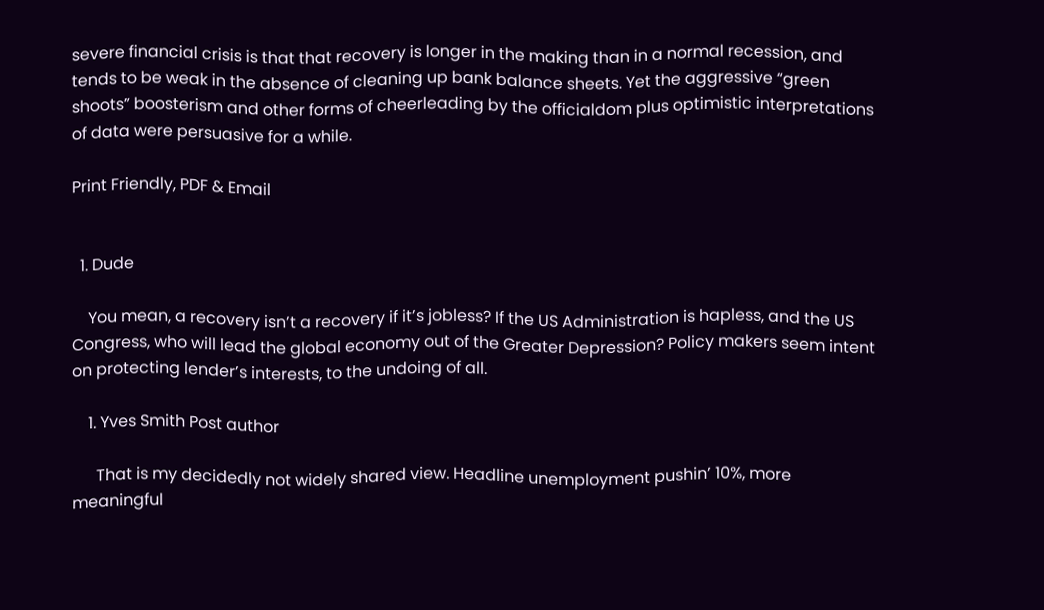severe financial crisis is that that recovery is longer in the making than in a normal recession, and tends to be weak in the absence of cleaning up bank balance sheets. Yet the aggressive “green shoots” boosterism and other forms of cheerleading by the officialdom plus optimistic interpretations of data were persuasive for a while.

Print Friendly, PDF & Email


  1. Dude

    You mean, a recovery isn’t a recovery if it’s jobless? If the US Administration is hapless, and the US Congress, who will lead the global economy out of the Greater Depression? Policy makers seem intent on protecting lender’s interests, to the undoing of all.

    1. Yves Smith Post author

      That is my decidedly not widely shared view. Headline unemployment pushin’ 10%, more meaningful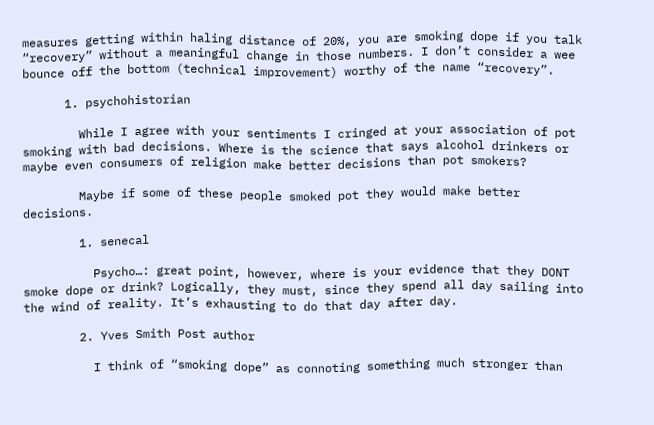measures getting within haling distance of 20%, you are smoking dope if you talk “recovery” without a meaningful change in those numbers. I don’t consider a wee bounce off the bottom (technical improvement) worthy of the name “recovery”.

      1. psychohistorian

        While I agree with your sentiments I cringed at your association of pot smoking with bad decisions. Where is the science that says alcohol drinkers or maybe even consumers of religion make better decisions than pot smokers?

        Maybe if some of these people smoked pot they would make better decisions.

        1. senecal

          Psycho…: great point, however, where is your evidence that they DONT smoke dope or drink? Logically, they must, since they spend all day sailing into the wind of reality. It’s exhausting to do that day after day.

        2. Yves Smith Post author

          I think of “smoking dope” as connoting something much stronger than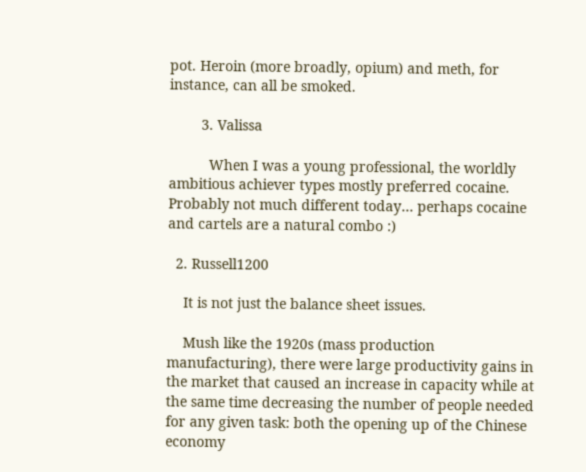pot. Heroin (more broadly, opium) and meth, for instance, can all be smoked.

        3. Valissa

          When I was a young professional, the worldly ambitious achiever types mostly preferred cocaine. Probably not much different today… perhaps cocaine and cartels are a natural combo :)

  2. Russell1200

    It is not just the balance sheet issues.

    Mush like the 1920s (mass production manufacturing), there were large productivity gains in the market that caused an increase in capacity while at the same time decreasing the number of people needed for any given task: both the opening up of the Chinese economy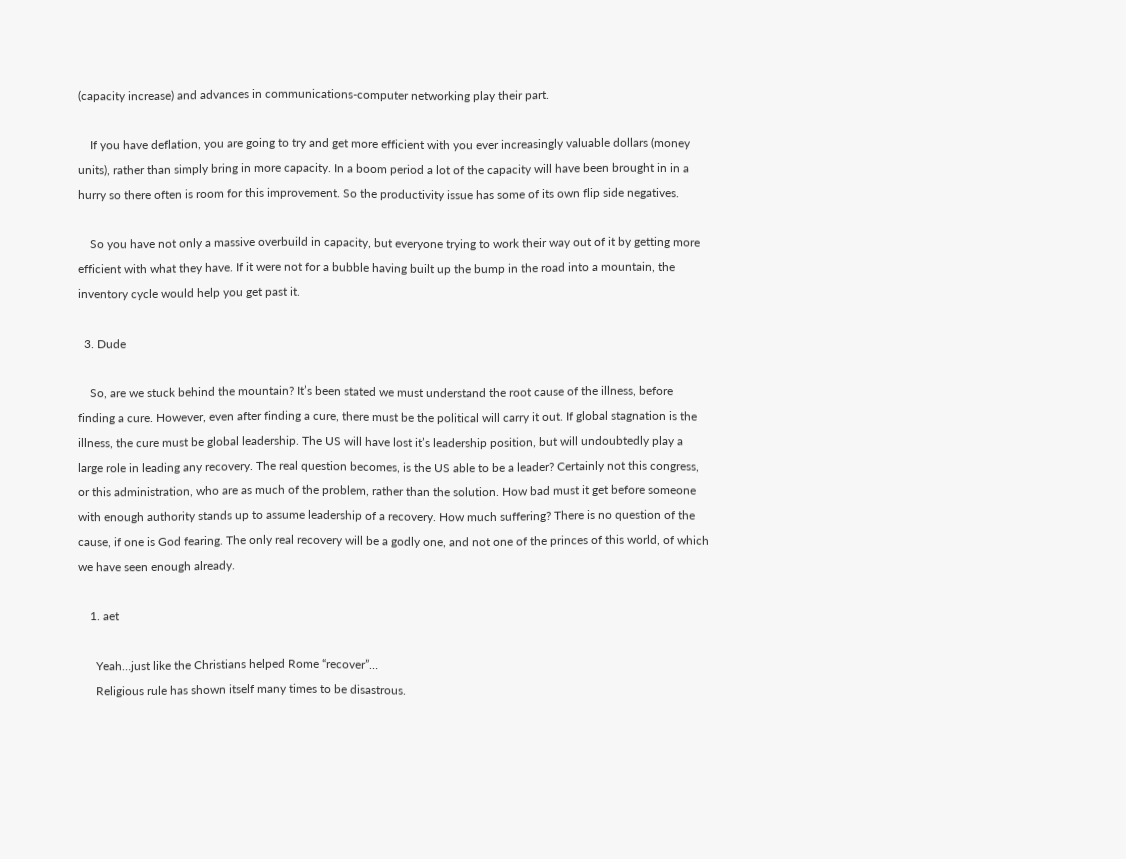(capacity increase) and advances in communications-computer networking play their part.

    If you have deflation, you are going to try and get more efficient with you ever increasingly valuable dollars (money units), rather than simply bring in more capacity. In a boom period a lot of the capacity will have been brought in in a hurry so there often is room for this improvement. So the productivity issue has some of its own flip side negatives.

    So you have not only a massive overbuild in capacity, but everyone trying to work their way out of it by getting more efficient with what they have. If it were not for a bubble having built up the bump in the road into a mountain, the inventory cycle would help you get past it.

  3. Dude

    So, are we stuck behind the mountain? It’s been stated we must understand the root cause of the illness, before finding a cure. However, even after finding a cure, there must be the political will carry it out. If global stagnation is the illness, the cure must be global leadership. The US will have lost it’s leadership position, but will undoubtedly play a large role in leading any recovery. The real question becomes, is the US able to be a leader? Certainly not this congress, or this administration, who are as much of the problem, rather than the solution. How bad must it get before someone with enough authority stands up to assume leadership of a recovery. How much suffering? There is no question of the cause, if one is God fearing. The only real recovery will be a godly one, and not one of the princes of this world, of which we have seen enough already.

    1. aet

      Yeah…just like the Christians helped Rome “recover”…
      Religious rule has shown itself many times to be disastrous.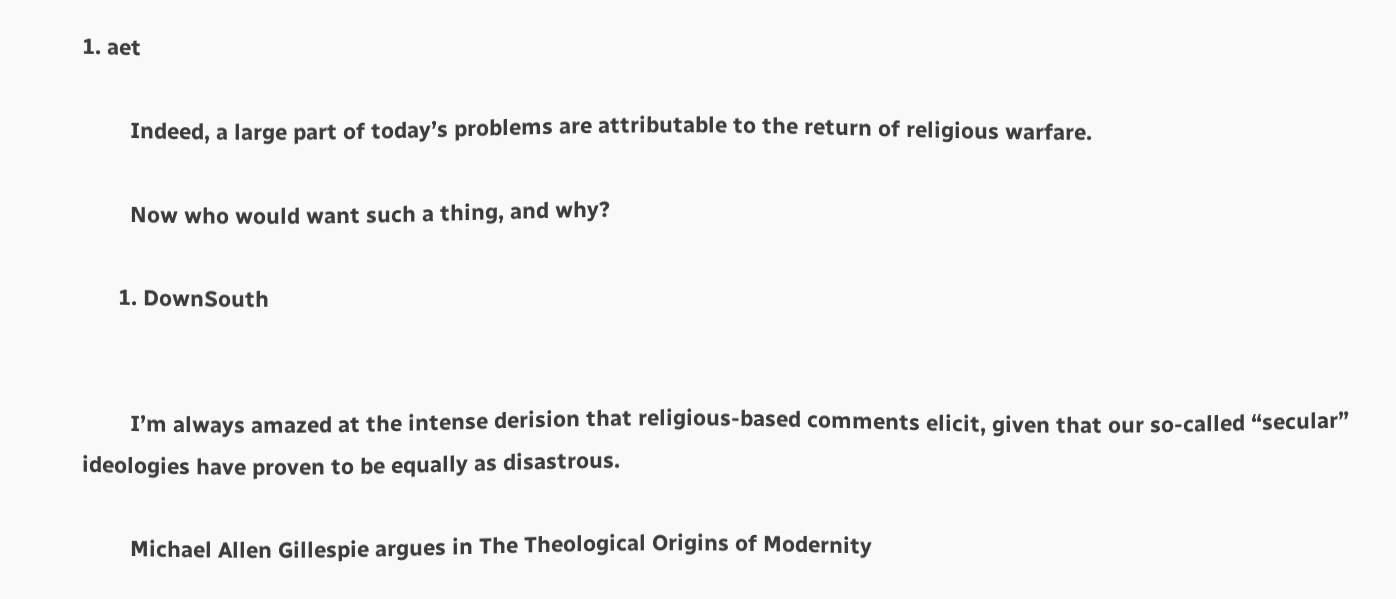1. aet

        Indeed, a large part of today’s problems are attributable to the return of religious warfare.

        Now who would want such a thing, and why?

      1. DownSouth


        I’m always amazed at the intense derision that religious-based comments elicit, given that our so-called “secular” ideologies have proven to be equally as disastrous.

        Michael Allen Gillespie argues in The Theological Origins of Modernity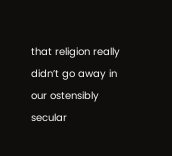that religion really didn’t go away in our ostensibly secular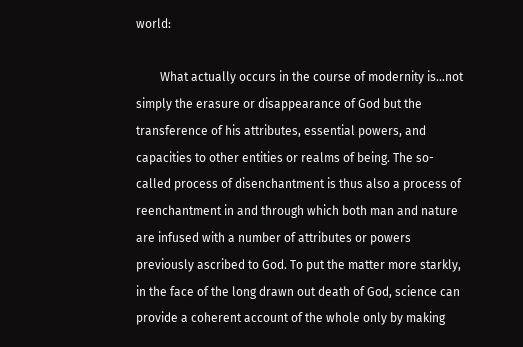world:

        What actually occurs in the course of modernity is…not simply the erasure or disappearance of God but the transference of his attributes, essential powers, and capacities to other entities or realms of being. The so-called process of disenchantment is thus also a process of reenchantment in and through which both man and nature are infused with a number of attributes or powers previously ascribed to God. To put the matter more starkly, in the face of the long drawn out death of God, science can provide a coherent account of the whole only by making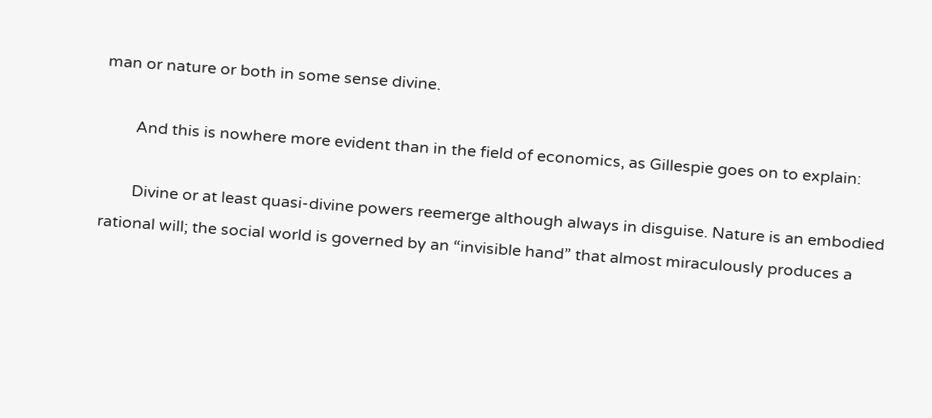man or nature or both in some sense divine.

        And this is nowhere more evident than in the field of economics, as Gillespie goes on to explain:

        Divine or at least quasi-divine powers reemerge although always in disguise. Nature is an embodied rational will; the social world is governed by an “invisible hand” that almost miraculously produces a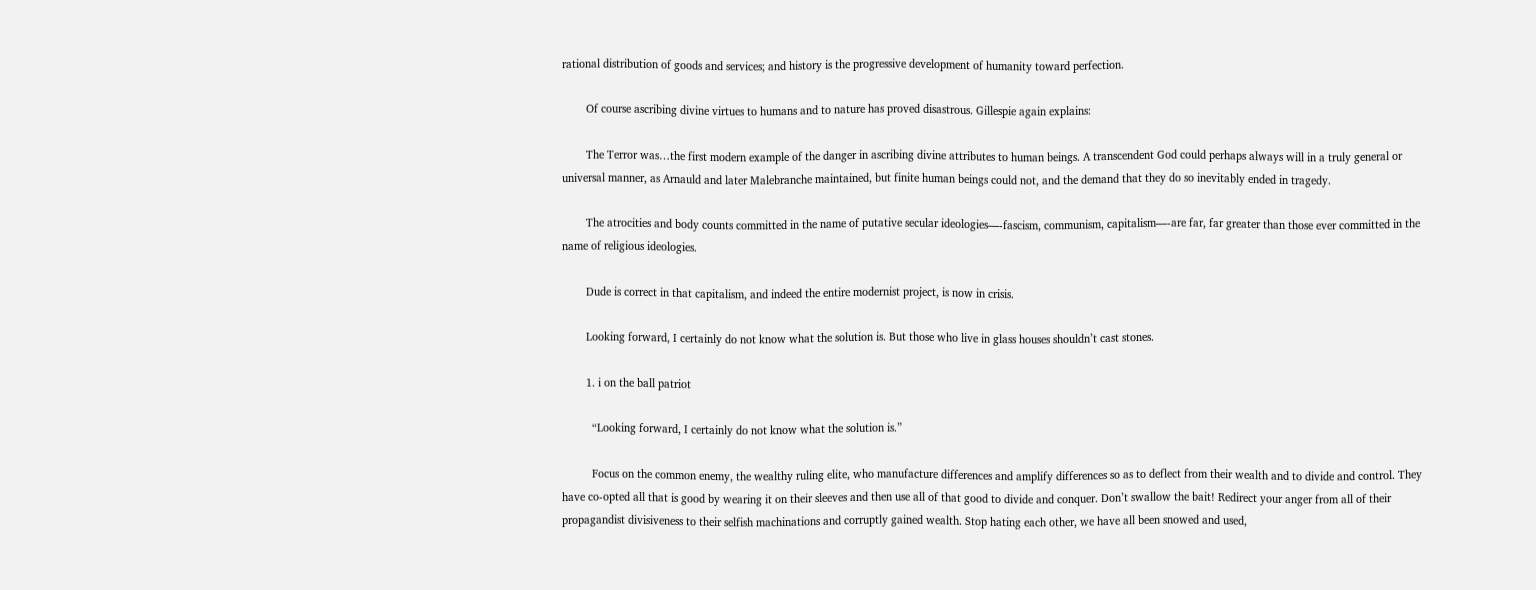rational distribution of goods and services; and history is the progressive development of humanity toward perfection.

        Of course ascribing divine virtues to humans and to nature has proved disastrous. Gillespie again explains:

        The Terror was…the first modern example of the danger in ascribing divine attributes to human beings. A transcendent God could perhaps always will in a truly general or universal manner, as Arnauld and later Malebranche maintained, but finite human beings could not, and the demand that they do so inevitably ended in tragedy.

        The atrocities and body counts committed in the name of putative secular ideologies—-fascism, communism, capitalism—-are far, far greater than those ever committed in the name of religious ideologies.

        Dude is correct in that capitalism, and indeed the entire modernist project, is now in crisis.

        Looking forward, I certainly do not know what the solution is. But those who live in glass houses shouldn’t cast stones.

        1. i on the ball patriot

          “Looking forward, I certainly do not know what the solution is.”

          Focus on the common enemy, the wealthy ruling elite, who manufacture differences and amplify differences so as to deflect from their wealth and to divide and control. They have co-opted all that is good by wearing it on their sleeves and then use all of that good to divide and conquer. Don’t swallow the bait! Redirect your anger from all of their propagandist divisiveness to their selfish machinations and corruptly gained wealth. Stop hating each other, we have all been snowed and used,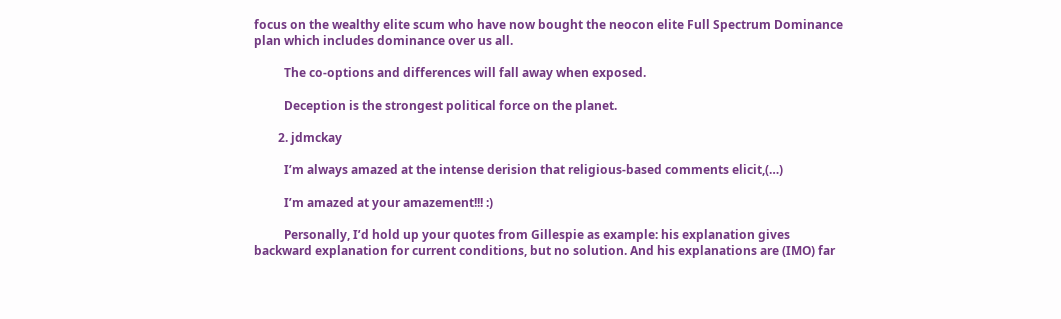focus on the wealthy elite scum who have now bought the neocon elite Full Spectrum Dominance plan which includes dominance over us all.

          The co-options and differences will fall away when exposed.

          Deception is the strongest political force on the planet.

        2. jdmckay

          I’m always amazed at the intense derision that religious-based comments elicit,(…)

          I’m amazed at your amazement!!! :)

          Personally, I’d hold up your quotes from Gillespie as example: his explanation gives backward explanation for current conditions, but no solution. And his explanations are (IMO) far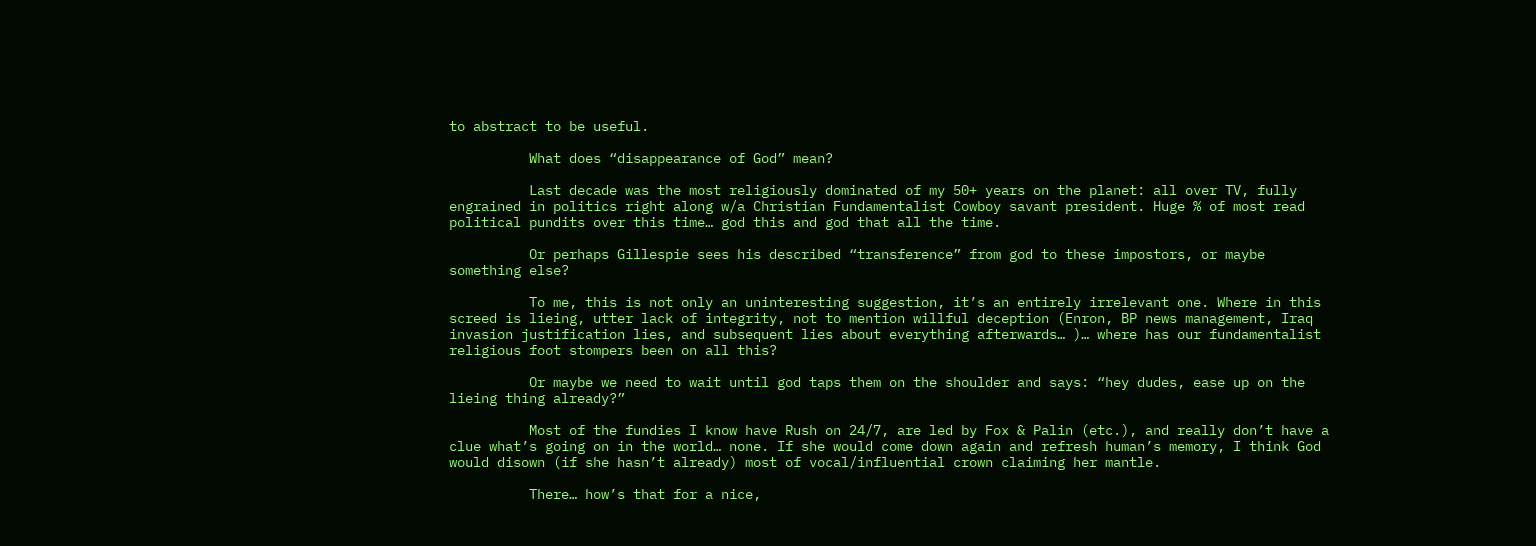to abstract to be useful.

          What does “disappearance of God” mean?

          Last decade was the most religiously dominated of my 50+ years on the planet: all over TV, fully engrained in politics right along w/a Christian Fundamentalist Cowboy savant president. Huge % of most read political pundits over this time… god this and god that all the time.

          Or perhaps Gillespie sees his described “transference” from god to these impostors, or maybe something else?

          To me, this is not only an uninteresting suggestion, it’s an entirely irrelevant one. Where in this screed is lieing, utter lack of integrity, not to mention willful deception (Enron, BP news management, Iraq invasion justification lies, and subsequent lies about everything afterwards… )… where has our fundamentalist religious foot stompers been on all this?

          Or maybe we need to wait until god taps them on the shoulder and says: “hey dudes, ease up on the lieing thing already?”

          Most of the fundies I know have Rush on 24/7, are led by Fox & Palin (etc.), and really don’t have a clue what’s going on in the world… none. If she would come down again and refresh human’s memory, I think God would disown (if she hasn’t already) most of vocal/influential crown claiming her mantle.

          There… how’s that for a nice,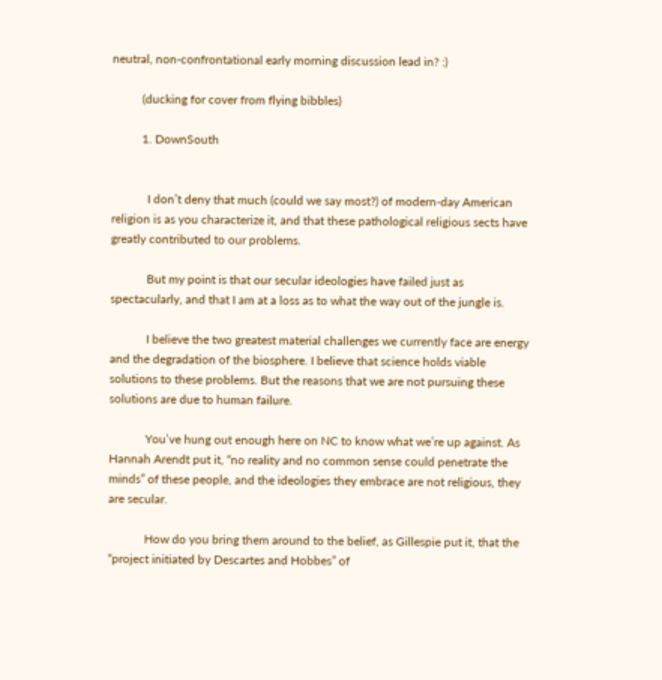neutral, non-confrontational early morning discussion lead in? :)

          (ducking for cover from flying bibbles)

          1. DownSouth


            I don’t deny that much (could we say most?) of modern-day American religion is as you characterize it, and that these pathological religious sects have greatly contributed to our problems.

            But my point is that our secular ideologies have failed just as spectacularly, and that I am at a loss as to what the way out of the jungle is.

            I believe the two greatest material challenges we currently face are energy and the degradation of the biosphere. I believe that science holds viable solutions to these problems. But the reasons that we are not pursuing these solutions are due to human failure.

            You’ve hung out enough here on NC to know what we’re up against. As Hannah Arendt put it, “no reality and no common sense could penetrate the minds” of these people, and the ideologies they embrace are not religious, they are secular.

            How do you bring them around to the belief, as Gillespie put it, that the “project initiated by Descartes and Hobbes” of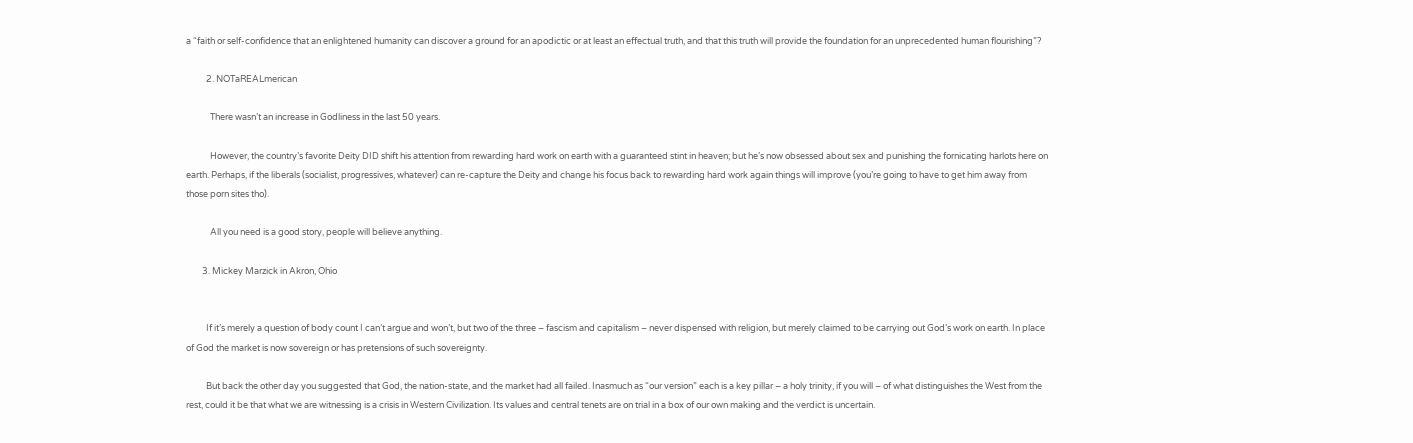a “faith or self-confidence that an enlightened humanity can discover a ground for an apodictic or at least an effectual truth, and that this truth will provide the foundation for an unprecedented human flourishing”?

          2. NOTaREALmerican

            There wasn’t an increase in Godliness in the last 50 years.

            However, the country’s favorite Deity DID shift his attention from rewarding hard work on earth with a guaranteed stint in heaven; but he’s now obsessed about sex and punishing the fornicating harlots here on earth. Perhaps, if the liberals (socialist, progressives, whatever) can re-capture the Deity and change his focus back to rewarding hard work again things will improve (you’re going to have to get him away from those porn sites tho).

            All you need is a good story, people will believe anything.

        3. Mickey Marzick in Akron, Ohio


          If it’s merely a question of body count I can’t argue and won’t, but two of the three – fascism and capitalism – never dispensed with religion, but merely claimed to be carrying out God’s work on earth. In place of God the market is now sovereign or has pretensions of such sovereignty.

          But back the other day you suggested that God, the nation-state, and the market had all failed. Inasmuch as “our version” each is a key pillar – a holy trinity, if you will – of what distinguishes the West from the rest, could it be that what we are witnessing is a crisis in Western Civilization. Its values and central tenets are on trial in a box of our own making and the verdict is uncertain.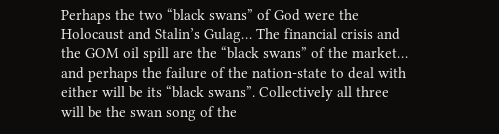Perhaps the two “black swans” of God were the Holocaust and Stalin’s Gulag… The financial crisis and the GOM oil spill are the “black swans” of the market… and perhaps the failure of the nation-state to deal with either will be its “black swans”. Collectively all three will be the swan song of the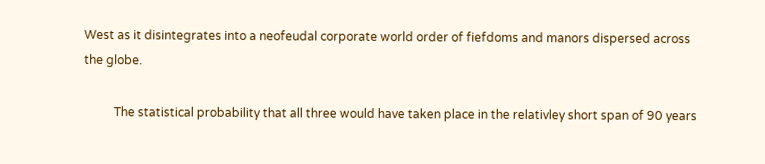West as it disintegrates into a neofeudal corporate world order of fiefdoms and manors dispersed across the globe.

          The statistical probability that all three would have taken place in the relativley short span of 90 years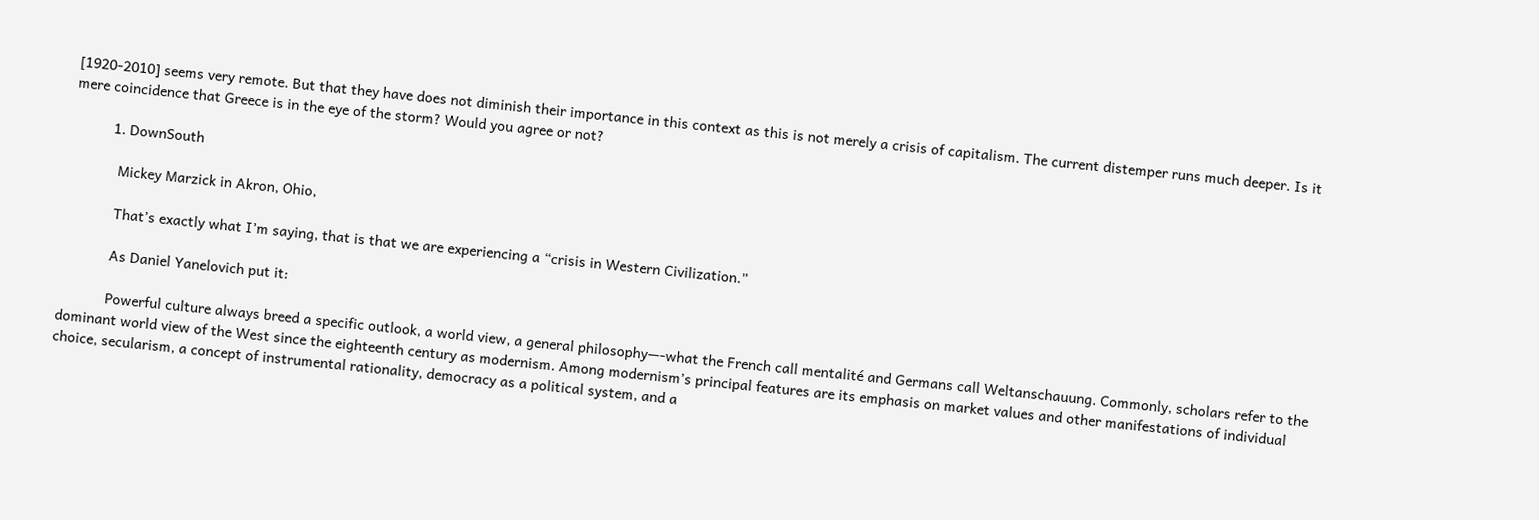[1920-2010] seems very remote. But that they have does not diminish their importance in this context as this is not merely a crisis of capitalism. The current distemper runs much deeper. Is it mere coincidence that Greece is in the eye of the storm? Would you agree or not?

          1. DownSouth

            Mickey Marzick in Akron, Ohio,

            That’s exactly what I’m saying, that is that we are experiencing a “crisis in Western Civilization.”

            As Daniel Yanelovich put it:

            Powerful culture always breed a specific outlook, a world view, a general philosophy—-what the French call mentalité and Germans call Weltanschauung. Commonly, scholars refer to the dominant world view of the West since the eighteenth century as modernism. Among modernism’s principal features are its emphasis on market values and other manifestations of individual choice, secularism, a concept of instrumental rationality, democracy as a political system, and a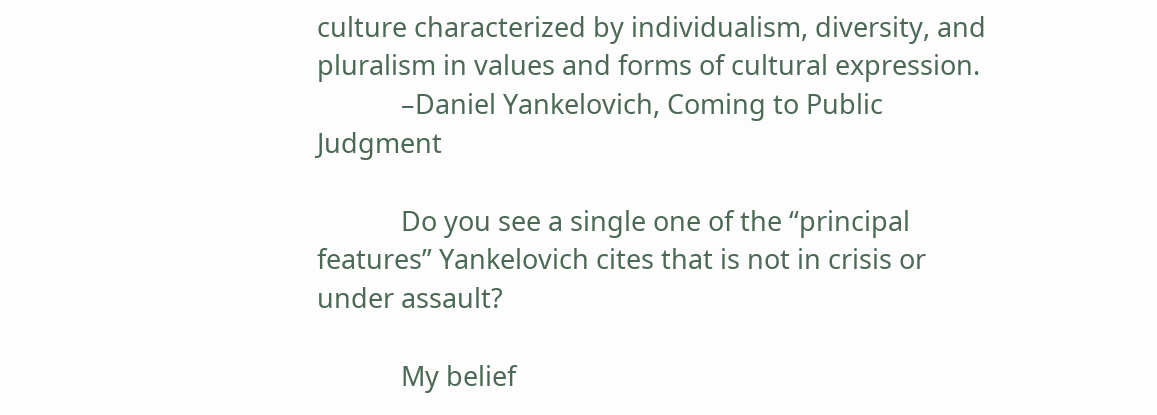culture characterized by individualism, diversity, and pluralism in values and forms of cultural expression.
            –Daniel Yankelovich, Coming to Public Judgment

            Do you see a single one of the “principal features” Yankelovich cites that is not in crisis or under assault?

            My belief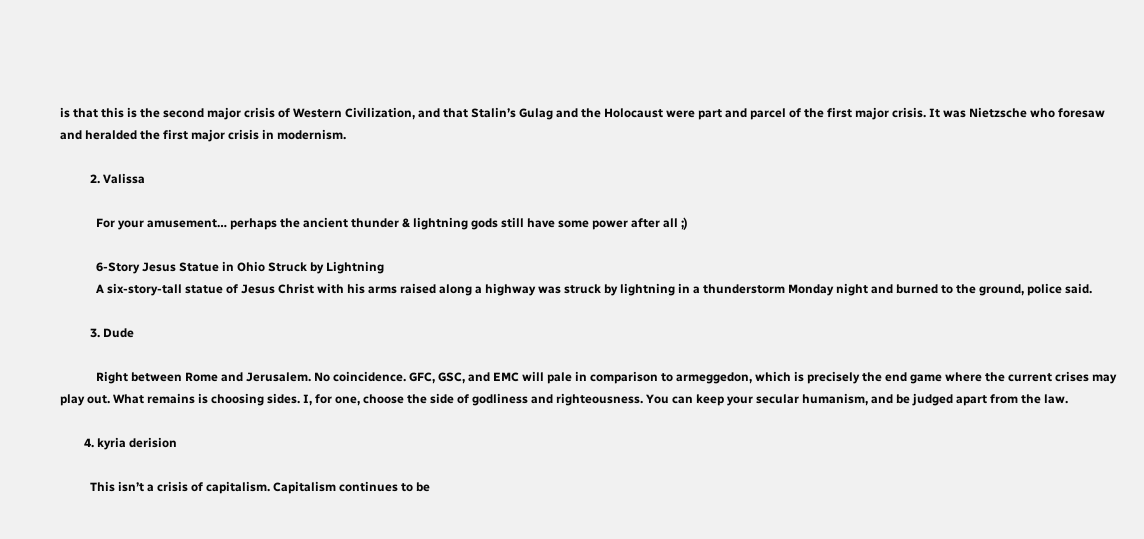is that this is the second major crisis of Western Civilization, and that Stalin’s Gulag and the Holocaust were part and parcel of the first major crisis. It was Nietzsche who foresaw and heralded the first major crisis in modernism.

          2. Valissa

            For your amusement… perhaps the ancient thunder & lightning gods still have some power after all ;)

            6-Story Jesus Statue in Ohio Struck by Lightning
            A six-story-tall statue of Jesus Christ with his arms raised along a highway was struck by lightning in a thunderstorm Monday night and burned to the ground, police said.

          3. Dude

            Right between Rome and Jerusalem. No coincidence. GFC, GSC, and EMC will pale in comparison to armeggedon, which is precisely the end game where the current crises may play out. What remains is choosing sides. I, for one, choose the side of godliness and righteousness. You can keep your secular humanism, and be judged apart from the law.

        4. kyria derision

          This isn’t a crisis of capitalism. Capitalism continues to be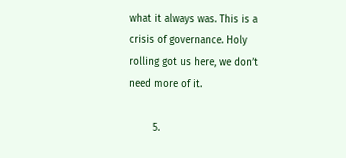what it always was. This is a crisis of governance. Holy rolling got us here, we don’t need more of it.

        5.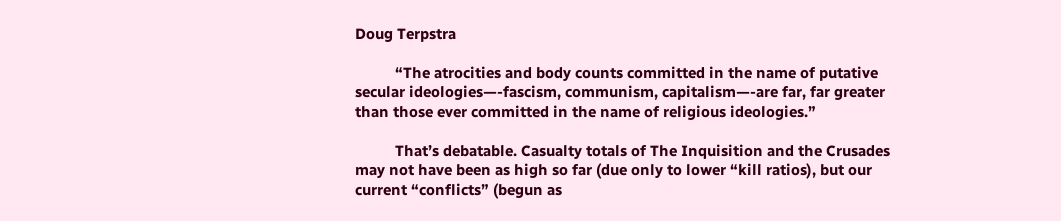Doug Terpstra

          “The atrocities and body counts committed in the name of putative secular ideologies—-fascism, communism, capitalism—-are far, far greater than those ever committed in the name of religious ideologies.”

          That’s debatable. Casualty totals of The Inquisition and the Crusades may not have been as high so far (due only to lower “kill ratios), but our current “conflicts” (begun as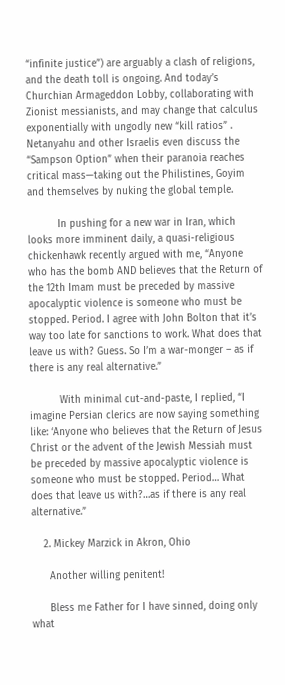“infinite justice”) are arguably a clash of religions, and the death toll is ongoing. And today’s Churchian Armageddon Lobby, collaborating with Zionist messianists, and may change that calculus exponentially with ungodly new “kill ratios” . Netanyahu and other Israelis even discuss the “Sampson Option” when their paranoia reaches critical mass—taking out the Philistines, Goyim and themselves by nuking the global temple.

          In pushing for a new war in Iran, which looks more imminent daily, a quasi-religious chickenhawk recently argued with me, “Anyone who has the bomb AND believes that the Return of the 12th Imam must be preceded by massive apocalyptic violence is someone who must be stopped. Period. I agree with John Bolton that it’s way too late for sanctions to work. What does that leave us with? Guess. So I’m a war-monger – as if there is any real alternative.”

          With minimal cut-and-paste, I replied, “I imagine Persian clerics are now saying something like: ‘Anyone who believes that the Return of Jesus Christ or the advent of the Jewish Messiah must be preceded by massive apocalyptic violence is someone who must be stopped. Period… What does that leave us with?…as if there is any real alternative.”

    2. Mickey Marzick in Akron, Ohio

      Another willing penitent!

      Bless me Father for I have sinned, doing only what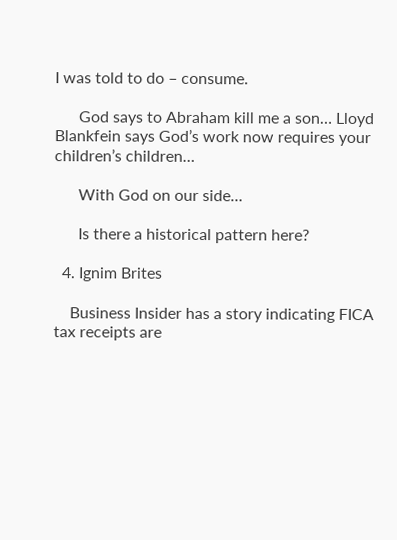I was told to do – consume.

      God says to Abraham kill me a son… Lloyd Blankfein says God’s work now requires your children’s children…

      With God on our side…

      Is there a historical pattern here?

  4. Ignim Brites

    Business Insider has a story indicating FICA tax receipts are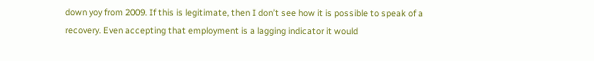down yoy from 2009. If this is legitimate, then I don’t see how it is possible to speak of a recovery. Even accepting that employment is a lagging indicator it would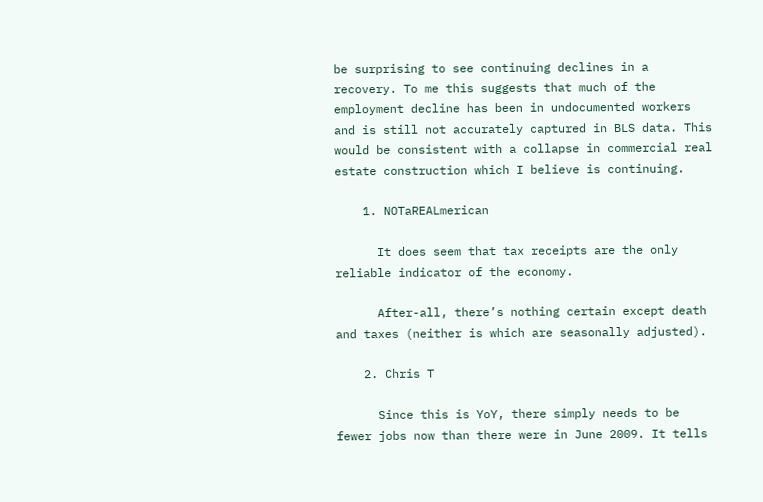be surprising to see continuing declines in a recovery. To me this suggests that much of the employment decline has been in undocumented workers and is still not accurately captured in BLS data. This would be consistent with a collapse in commercial real estate construction which I believe is continuing.

    1. NOTaREALmerican

      It does seem that tax receipts are the only reliable indicator of the economy.

      After-all, there’s nothing certain except death and taxes (neither is which are seasonally adjusted).

    2. Chris T

      Since this is YoY, there simply needs to be fewer jobs now than there were in June 2009. It tells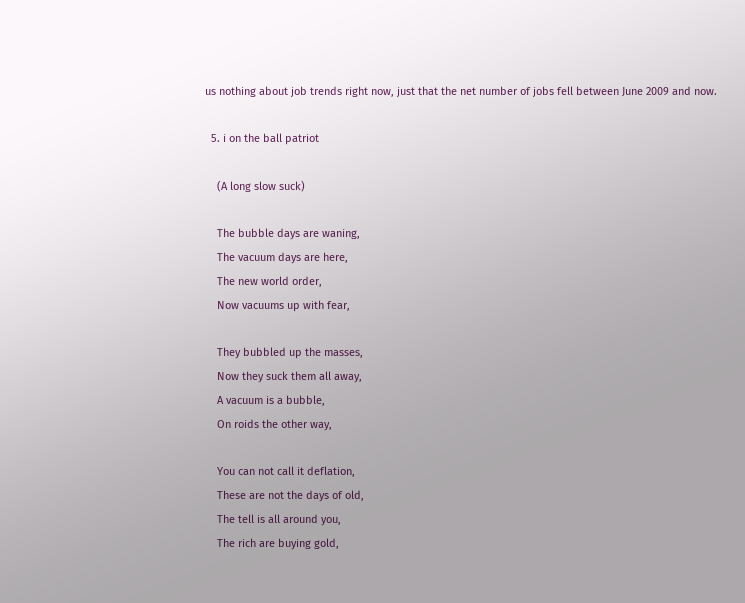us nothing about job trends right now, just that the net number of jobs fell between June 2009 and now.

  5. i on the ball patriot

    (A long slow suck)

    The bubble days are waning,
    The vacuum days are here,
    The new world order,
    Now vacuums up with fear,

    They bubbled up the masses,
    Now they suck them all away,
    A vacuum is a bubble,
    On roids the other way,

    You can not call it deflation,
    These are not the days of old,
    The tell is all around you,
    The rich are buying gold,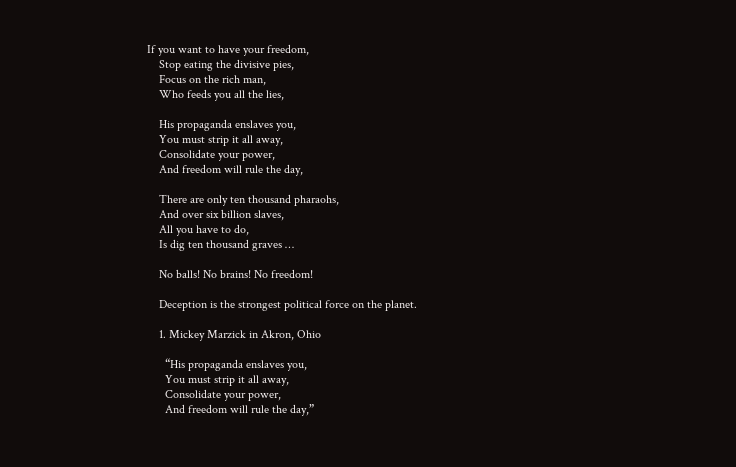If you want to have your freedom,
    Stop eating the divisive pies,
    Focus on the rich man,
    Who feeds you all the lies,

    His propaganda enslaves you,
    You must strip it all away,
    Consolidate your power,
    And freedom will rule the day,

    There are only ten thousand pharaohs,
    And over six billion slaves,
    All you have to do,
    Is dig ten thousand graves …

    No balls! No brains! No freedom!

    Deception is the strongest political force on the planet.

    1. Mickey Marzick in Akron, Ohio

      “His propaganda enslaves you,
      You must strip it all away,
      Consolidate your power,
      And freedom will rule the day,”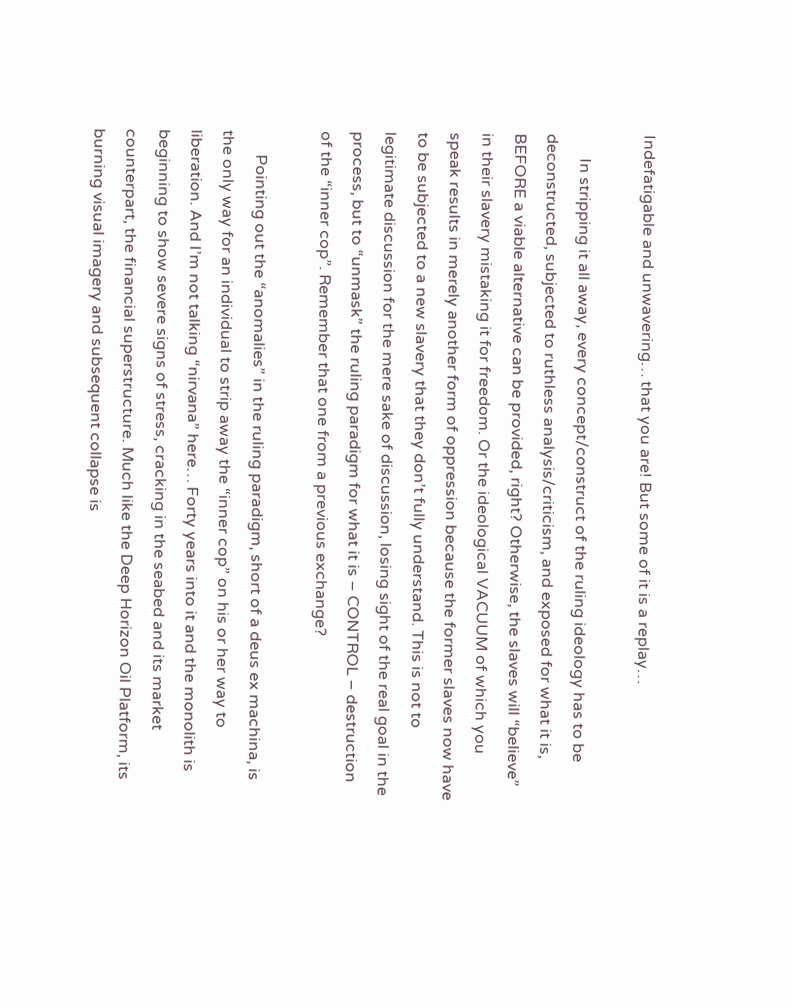Indefatigable and unwavering… that you are! But some of it is a replay…

      In stripping it all away, every concept/construct of the ruling ideology has to be deconstructed, subjected to ruthless analysis/criticism, and exposed for what it is, BEFORE a viable alternative can be provided, right? Otherwise, the slaves will “believe” in their slavery mistaking it for freedom. Or the ideological VACUUM of which you speak results in merely another form of oppression because the former slaves now have to be subjected to a new slavery that they don’t fully understand. This is not to legitimate discussion for the mere sake of discussion, losing sight of the real goal in the process, but to “unmask” the ruling paradigm for what it is – CONTROL – destruction of the “inner cop”. Remember that one from a previous exchange?

      Pointing out the “anomalies” in the ruling paradigm, short of a deus ex machina, is the only way for an individual to strip away the “inner cop” on his or her way to liberation. And I’m not talking “nirvana” here… Forty years into it and the monolith is beginning to show severe signs of stress, cracking in the seabed and its market counterpart, the financial superstructure. Much like the Deep Horizon Oil Platform, its burning visual imagery and subsequent collapse is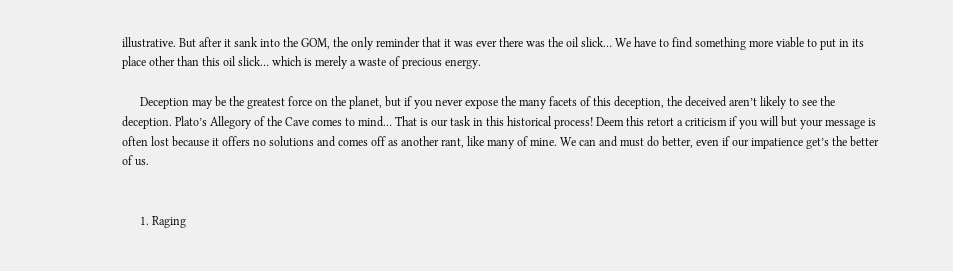illustrative. But after it sank into the GOM, the only reminder that it was ever there was the oil slick… We have to find something more viable to put in its place other than this oil slick… which is merely a waste of precious energy.

      Deception may be the greatest force on the planet, but if you never expose the many facets of this deception, the deceived aren’t likely to see the deception. Plato’s Allegory of the Cave comes to mind… That is our task in this historical process! Deem this retort a criticism if you will but your message is often lost because it offers no solutions and comes off as another rant, like many of mine. We can and must do better, even if our impatience get’s the better of us.


      1. Raging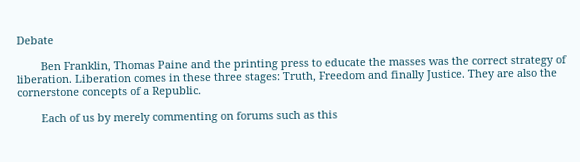Debate

        Ben Franklin, Thomas Paine and the printing press to educate the masses was the correct strategy of liberation. Liberation comes in these three stages: Truth, Freedom and finally Justice. They are also the cornerstone concepts of a Republic.

        Each of us by merely commenting on forums such as this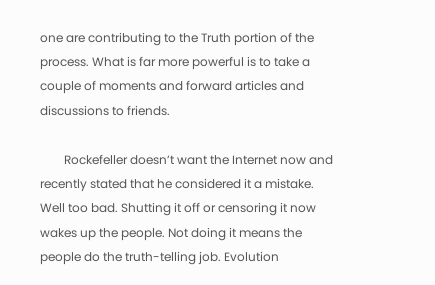one are contributing to the Truth portion of the process. What is far more powerful is to take a couple of moments and forward articles and discussions to friends.

        Rockefeller doesn’t want the Internet now and recently stated that he considered it a mistake. Well too bad. Shutting it off or censoring it now wakes up the people. Not doing it means the people do the truth-telling job. Evolution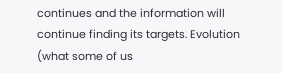continues and the information will continue finding its targets. Evolution (what some of us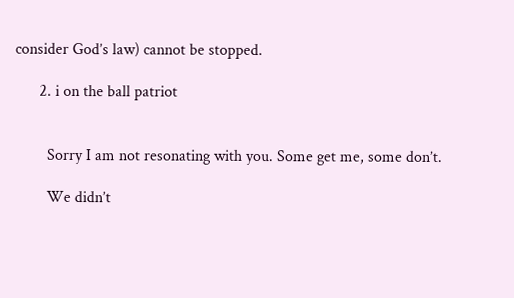consider God’s law) cannot be stopped.

      2. i on the ball patriot


        Sorry I am not resonating with you. Some get me, some don’t.

        We didn’t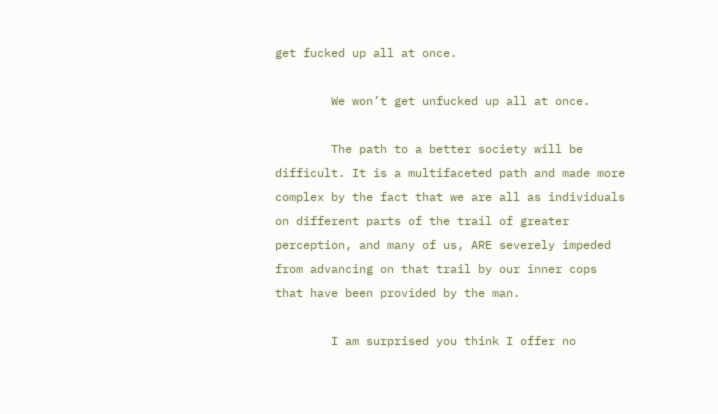get fucked up all at once.

        We won’t get unfucked up all at once.

        The path to a better society will be difficult. It is a multifaceted path and made more complex by the fact that we are all as individuals on different parts of the trail of greater perception, and many of us, ARE severely impeded from advancing on that trail by our inner cops that have been provided by the man.

        I am surprised you think I offer no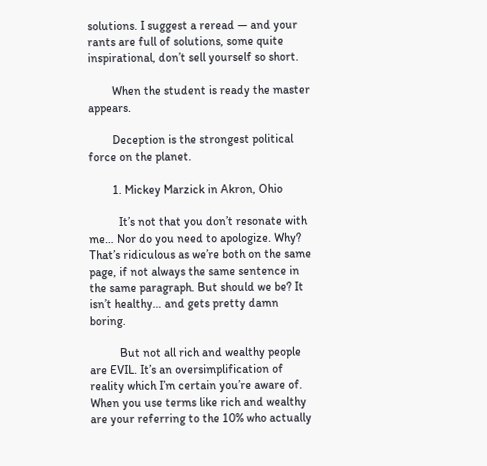solutions. I suggest a reread — and your rants are full of solutions, some quite inspirational, don’t sell yourself so short.

        When the student is ready the master appears.

        Deception is the strongest political force on the planet.

        1. Mickey Marzick in Akron, Ohio

          It’s not that you don’t resonate with me… Nor do you need to apologize. Why? That’s ridiculous as we’re both on the same page, if not always the same sentence in the same paragraph. But should we be? It isn’t healthy… and gets pretty damn boring.

          But not all rich and wealthy people are EVIL. It’s an oversimplification of reality which I’m certain you’re aware of. When you use terms like rich and wealthy are your referring to the 10% who actually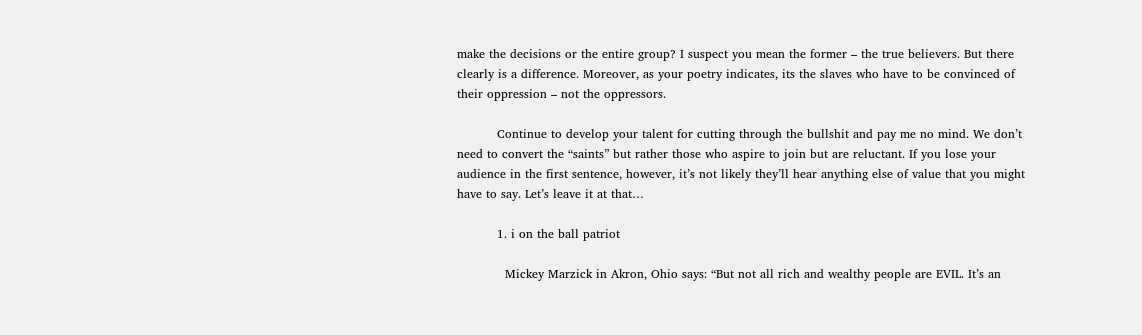make the decisions or the entire group? I suspect you mean the former – the true believers. But there clearly is a difference. Moreover, as your poetry indicates, its the slaves who have to be convinced of their oppression – not the oppressors.

          Continue to develop your talent for cutting through the bullshit and pay me no mind. We don’t need to convert the “saints” but rather those who aspire to join but are reluctant. If you lose your audience in the first sentence, however, it’s not likely they’ll hear anything else of value that you might have to say. Let’s leave it at that…

          1. i on the ball patriot

            Mickey Marzick in Akron, Ohio says: “But not all rich and wealthy people are EVIL. It’s an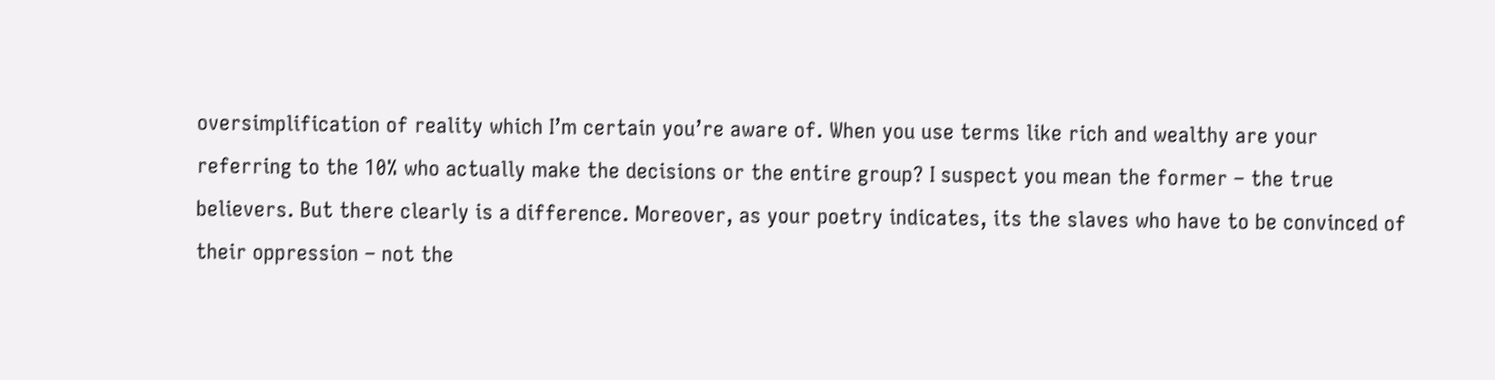oversimplification of reality which I’m certain you’re aware of. When you use terms like rich and wealthy are your referring to the 10% who actually make the decisions or the entire group? I suspect you mean the former – the true believers. But there clearly is a difference. Moreover, as your poetry indicates, its the slaves who have to be convinced of their oppression – not the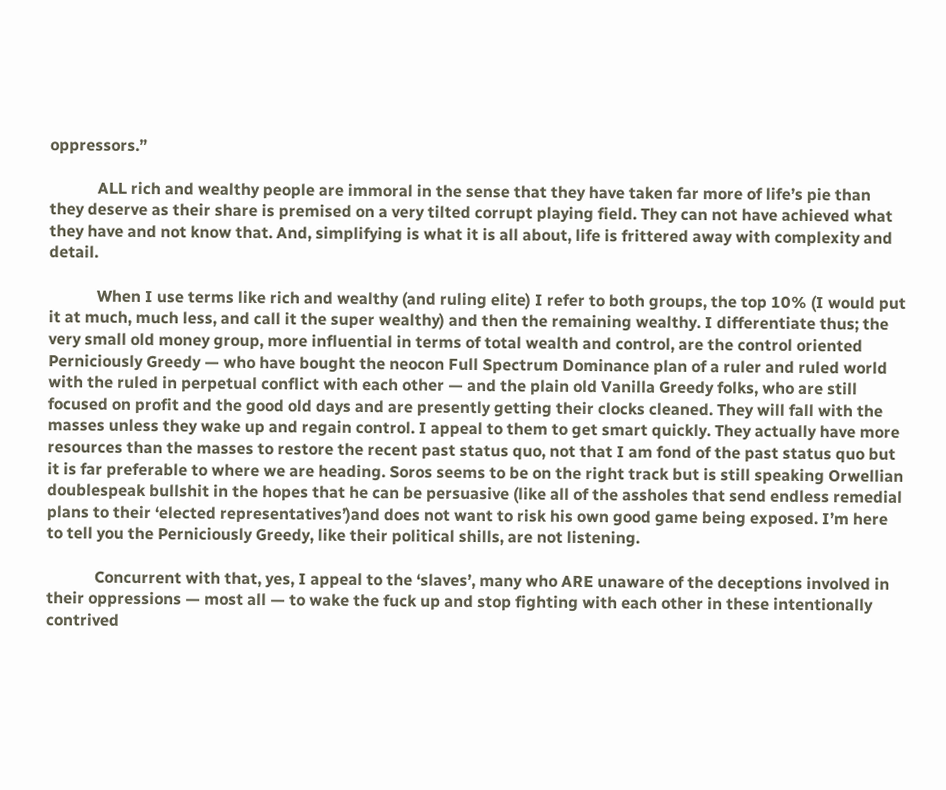oppressors.”

            ALL rich and wealthy people are immoral in the sense that they have taken far more of life’s pie than they deserve as their share is premised on a very tilted corrupt playing field. They can not have achieved what they have and not know that. And, simplifying is what it is all about, life is frittered away with complexity and detail.

            When I use terms like rich and wealthy (and ruling elite) I refer to both groups, the top 10% (I would put it at much, much less, and call it the super wealthy) and then the remaining wealthy. I differentiate thus; the very small old money group, more influential in terms of total wealth and control, are the control oriented Perniciously Greedy — who have bought the neocon Full Spectrum Dominance plan of a ruler and ruled world with the ruled in perpetual conflict with each other — and the plain old Vanilla Greedy folks, who are still focused on profit and the good old days and are presently getting their clocks cleaned. They will fall with the masses unless they wake up and regain control. I appeal to them to get smart quickly. They actually have more resources than the masses to restore the recent past status quo, not that I am fond of the past status quo but it is far preferable to where we are heading. Soros seems to be on the right track but is still speaking Orwellian doublespeak bullshit in the hopes that he can be persuasive (like all of the assholes that send endless remedial plans to their ‘elected representatives’)and does not want to risk his own good game being exposed. I’m here to tell you the Perniciously Greedy, like their political shills, are not listening.

            Concurrent with that, yes, I appeal to the ‘slaves’, many who ARE unaware of the deceptions involved in their oppressions — most all — to wake the fuck up and stop fighting with each other in these intentionally contrived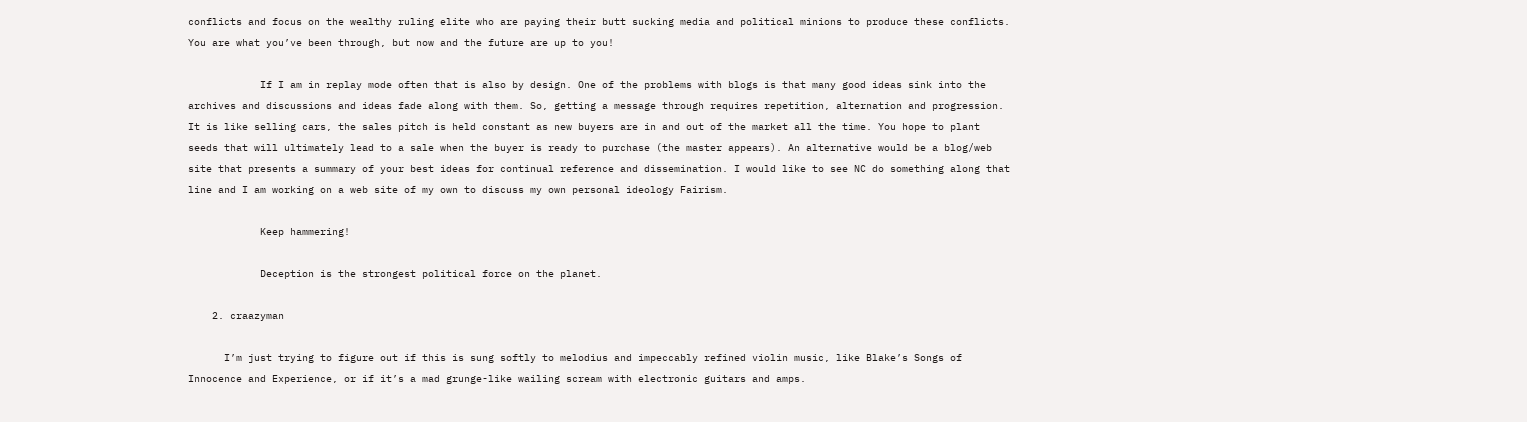conflicts and focus on the wealthy ruling elite who are paying their butt sucking media and political minions to produce these conflicts. You are what you’ve been through, but now and the future are up to you!

            If I am in replay mode often that is also by design. One of the problems with blogs is that many good ideas sink into the archives and discussions and ideas fade along with them. So, getting a message through requires repetition, alternation and progression. It is like selling cars, the sales pitch is held constant as new buyers are in and out of the market all the time. You hope to plant seeds that will ultimately lead to a sale when the buyer is ready to purchase (the master appears). An alternative would be a blog/web site that presents a summary of your best ideas for continual reference and dissemination. I would like to see NC do something along that line and I am working on a web site of my own to discuss my own personal ideology Fairism.

            Keep hammering!

            Deception is the strongest political force on the planet.

    2. craazyman

      I’m just trying to figure out if this is sung softly to melodius and impeccably refined violin music, like Blake’s Songs of Innocence and Experience, or if it’s a mad grunge-like wailing scream with electronic guitars and amps.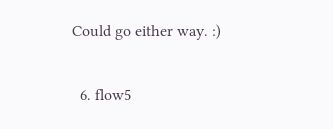Could go either way. :)

  6. flow5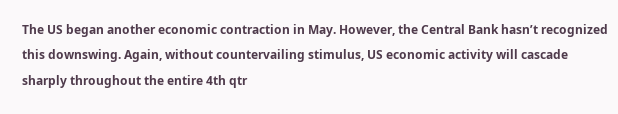The US began another economic contraction in May. However, the Central Bank hasn’t recognized this downswing. Again, without countervailing stimulus, US economic activity will cascade sharply throughout the entire 4th qtr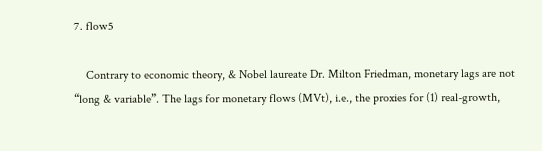7. flow5

    Contrary to economic theory, & Nobel laureate Dr. Milton Friedman, monetary lags are not “long & variable”. The lags for monetary flows (MVt), i.e., the proxies for (1) real-growth,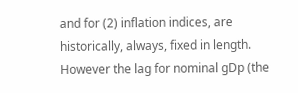and for (2) inflation indices, are historically, always, fixed in length. However the lag for nominal gDp (the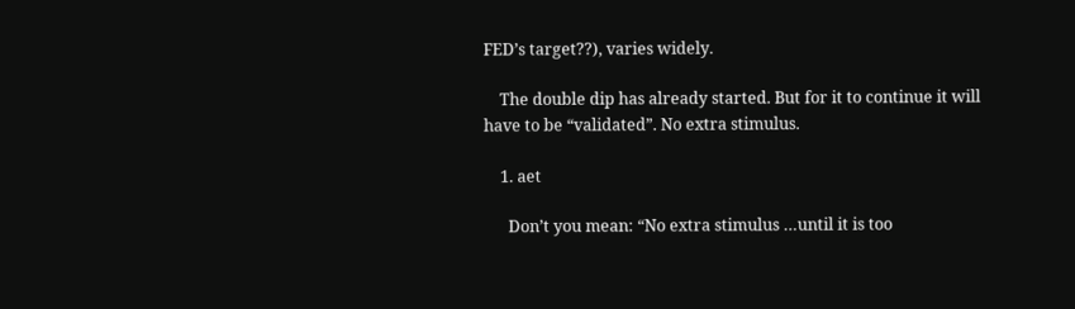FED’s target??), varies widely.

    The double dip has already started. But for it to continue it will have to be “validated”. No extra stimulus.

    1. aet

      Don’t you mean: “No extra stimulus …until it is too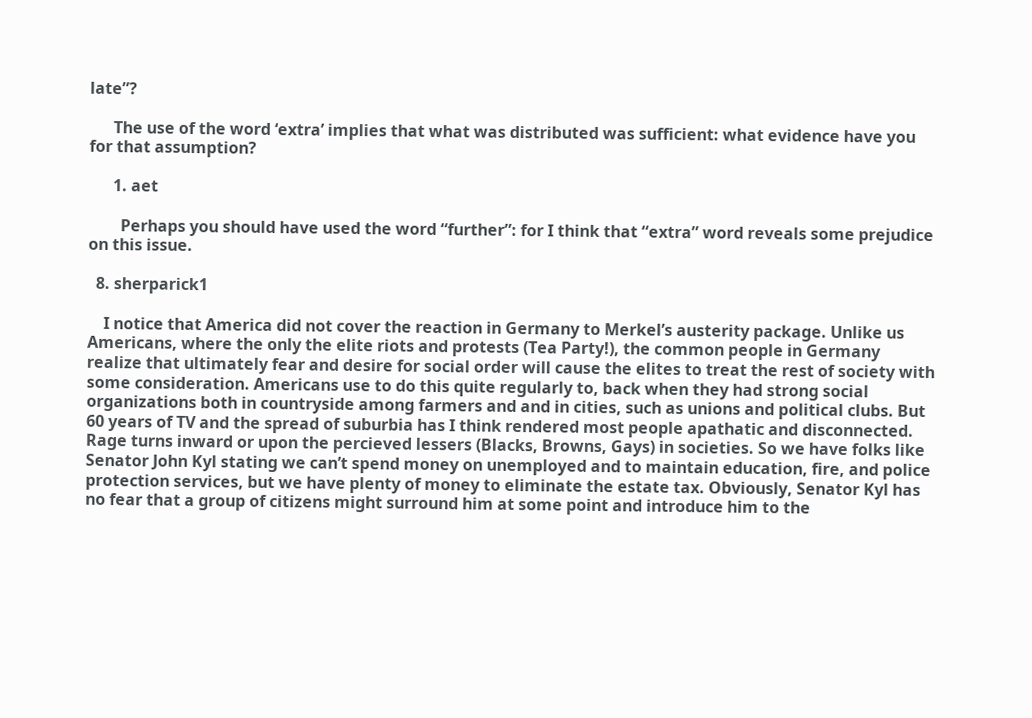late”?

      The use of the word ‘extra’ implies that what was distributed was sufficient: what evidence have you for that assumption?

      1. aet

        Perhaps you should have used the word “further”: for I think that “extra” word reveals some prejudice on this issue.

  8. sherparick1

    I notice that America did not cover the reaction in Germany to Merkel’s austerity package. Unlike us Americans, where the only the elite riots and protests (Tea Party!), the common people in Germany realize that ultimately fear and desire for social order will cause the elites to treat the rest of society with some consideration. Americans use to do this quite regularly to, back when they had strong social organizations both in countryside among farmers and and in cities, such as unions and political clubs. But 60 years of TV and the spread of suburbia has I think rendered most people apathatic and disconnected. Rage turns inward or upon the percieved lessers (Blacks, Browns, Gays) in societies. So we have folks like Senator John Kyl stating we can’t spend money on unemployed and to maintain education, fire, and police protection services, but we have plenty of money to eliminate the estate tax. Obviously, Senator Kyl has no fear that a group of citizens might surround him at some point and introduce him to the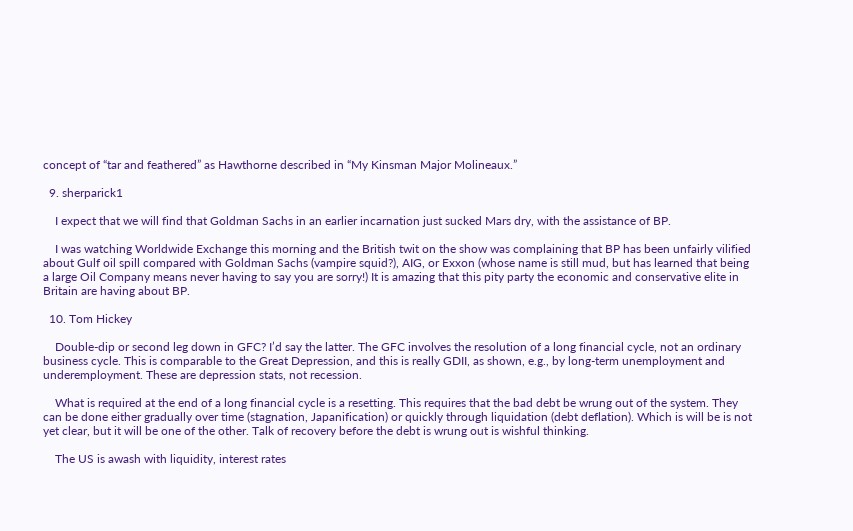concept of “tar and feathered” as Hawthorne described in “My Kinsman Major Molineaux.”

  9. sherparick1

    I expect that we will find that Goldman Sachs in an earlier incarnation just sucked Mars dry, with the assistance of BP.

    I was watching Worldwide Exchange this morning and the British twit on the show was complaining that BP has been unfairly vilified about Gulf oil spill compared with Goldman Sachs (vampire squid?), AIG, or Exxon (whose name is still mud, but has learned that being a large Oil Company means never having to say you are sorry!) It is amazing that this pity party the economic and conservative elite in Britain are having about BP.

  10. Tom Hickey

    Double-dip or second leg down in GFC? I’d say the latter. The GFC involves the resolution of a long financial cycle, not an ordinary business cycle. This is comparable to the Great Depression, and this is really GDII, as shown, e.g., by long-term unemployment and underemployment. These are depression stats, not recession.

    What is required at the end of a long financial cycle is a resetting. This requires that the bad debt be wrung out of the system. They can be done either gradually over time (stagnation, Japanification) or quickly through liquidation (debt deflation). Which is will be is not yet clear, but it will be one of the other. Talk of recovery before the debt is wrung out is wishful thinking.

    The US is awash with liquidity, interest rates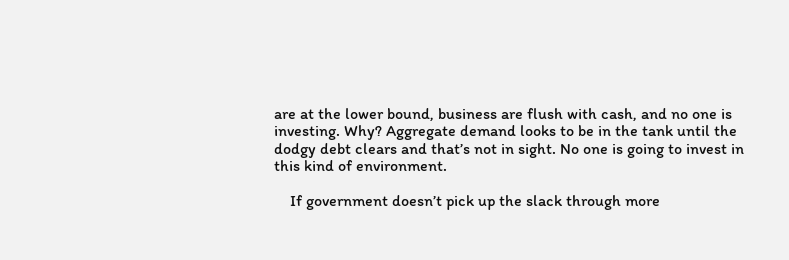are at the lower bound, business are flush with cash, and no one is investing. Why? Aggregate demand looks to be in the tank until the dodgy debt clears and that’s not in sight. No one is going to invest in this kind of environment.

    If government doesn’t pick up the slack through more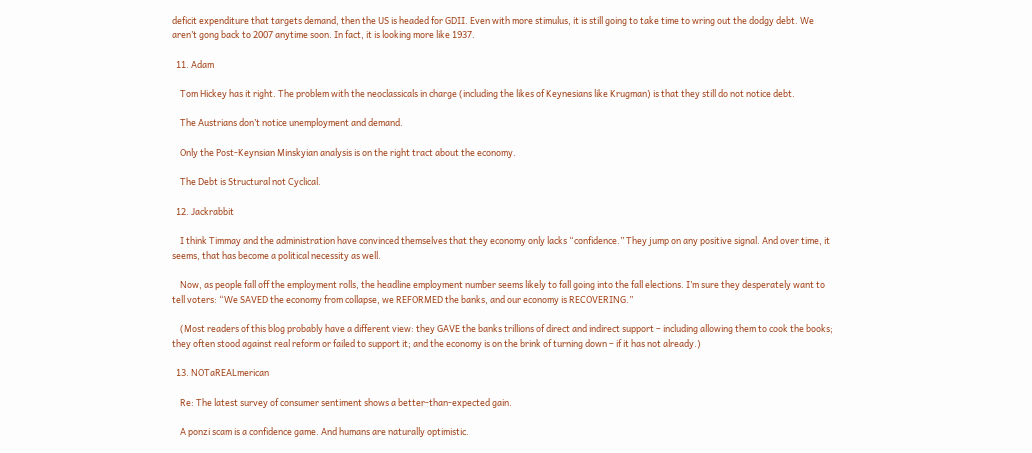deficit expenditure that targets demand, then the US is headed for GDII. Even with more stimulus, it is still going to take time to wring out the dodgy debt. We aren’t gong back to 2007 anytime soon. In fact, it is looking more like 1937.

  11. Adam

    Tom Hickey has it right. The problem with the neoclassicals in charge (including the likes of Keynesians like Krugman) is that they still do not notice debt.

    The Austrians don’t notice unemployment and demand.

    Only the Post-Keynsian Minskyian analysis is on the right tract about the economy.

    The Debt is Structural not Cyclical.

  12. Jackrabbit

    I think Timmay and the administration have convinced themselves that they economy only lacks “confidence.” They jump on any positive signal. And over time, it seems, that has become a political necessity as well.

    Now, as people fall off the employment rolls, the headline employment number seems likely to fall going into the fall elections. I’m sure they desperately want to tell voters: “We SAVED the economy from collapse, we REFORMED the banks, and our economy is RECOVERING.”

    (Most readers of this blog probably have a different view: they GAVE the banks trillions of direct and indirect support – including allowing them to cook the books; they often stood against real reform or failed to support it; and the economy is on the brink of turning down – if it has not already.)

  13. NOTaREALmerican

    Re: The latest survey of consumer sentiment shows a better-than-expected gain.

    A ponzi scam is a confidence game. And humans are naturally optimistic.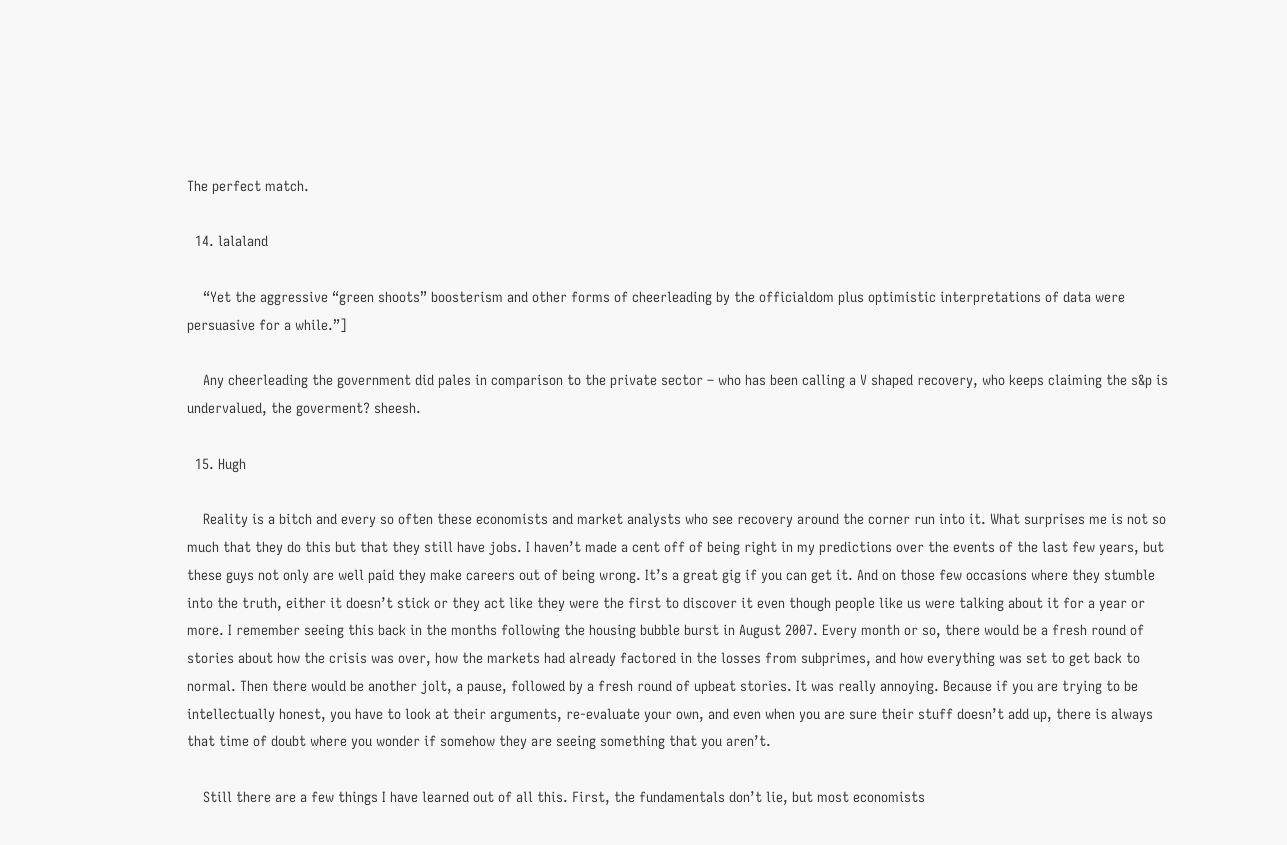The perfect match.

  14. lalaland

    “Yet the aggressive “green shoots” boosterism and other forms of cheerleading by the officialdom plus optimistic interpretations of data were persuasive for a while.”]

    Any cheerleading the government did pales in comparison to the private sector – who has been calling a V shaped recovery, who keeps claiming the s&p is undervalued, the goverment? sheesh.

  15. Hugh

    Reality is a bitch and every so often these economists and market analysts who see recovery around the corner run into it. What surprises me is not so much that they do this but that they still have jobs. I haven’t made a cent off of being right in my predictions over the events of the last few years, but these guys not only are well paid they make careers out of being wrong. It’s a great gig if you can get it. And on those few occasions where they stumble into the truth, either it doesn’t stick or they act like they were the first to discover it even though people like us were talking about it for a year or more. I remember seeing this back in the months following the housing bubble burst in August 2007. Every month or so, there would be a fresh round of stories about how the crisis was over, how the markets had already factored in the losses from subprimes, and how everything was set to get back to normal. Then there would be another jolt, a pause, followed by a fresh round of upbeat stories. It was really annoying. Because if you are trying to be intellectually honest, you have to look at their arguments, re-evaluate your own, and even when you are sure their stuff doesn’t add up, there is always that time of doubt where you wonder if somehow they are seeing something that you aren’t.

    Still there are a few things I have learned out of all this. First, the fundamentals don’t lie, but most economists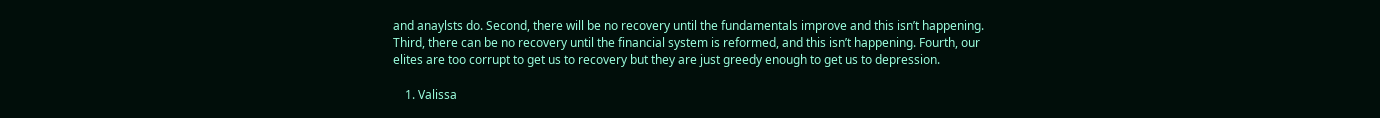and anaylsts do. Second, there will be no recovery until the fundamentals improve and this isn’t happening. Third, there can be no recovery until the financial system is reformed, and this isn’t happening. Fourth, our elites are too corrupt to get us to recovery but they are just greedy enough to get us to depression.

    1. Valissa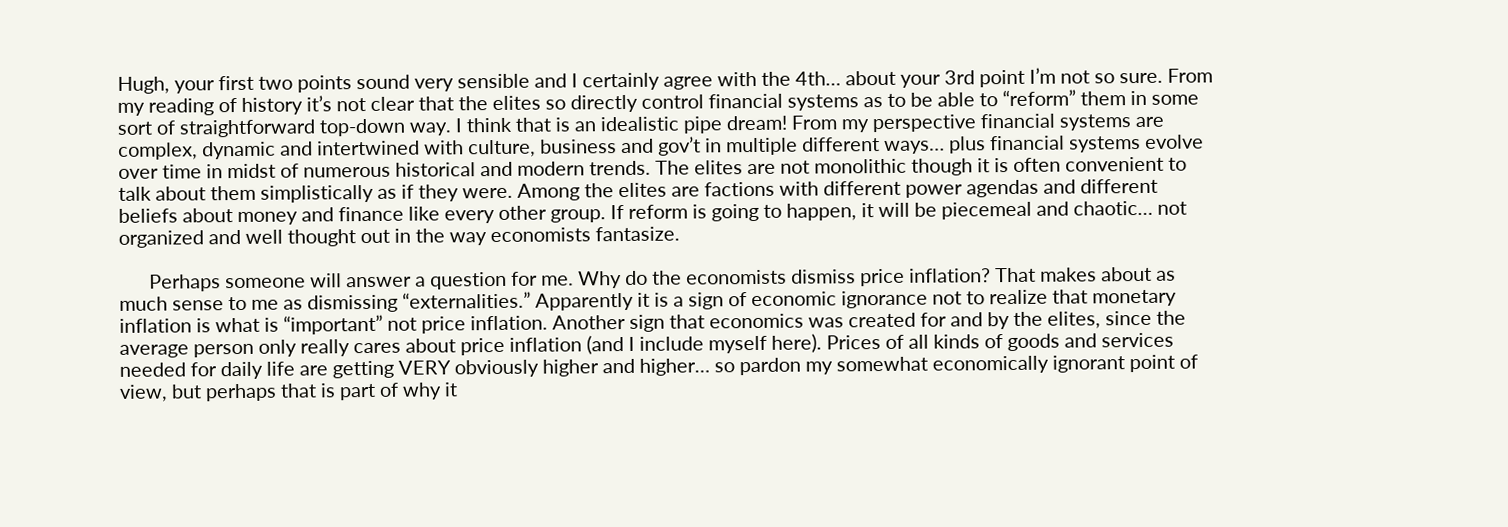Hugh, your first two points sound very sensible and I certainly agree with the 4th… about your 3rd point I’m not so sure. From my reading of history it’s not clear that the elites so directly control financial systems as to be able to “reform” them in some sort of straightforward top-down way. I think that is an idealistic pipe dream! From my perspective financial systems are complex, dynamic and intertwined with culture, business and gov’t in multiple different ways… plus financial systems evolve over time in midst of numerous historical and modern trends. The elites are not monolithic though it is often convenient to talk about them simplistically as if they were. Among the elites are factions with different power agendas and different beliefs about money and finance like every other group. If reform is going to happen, it will be piecemeal and chaotic… not organized and well thought out in the way economists fantasize.

      Perhaps someone will answer a question for me. Why do the economists dismiss price inflation? That makes about as much sense to me as dismissing “externalities.” Apparently it is a sign of economic ignorance not to realize that monetary inflation is what is “important” not price inflation. Another sign that economics was created for and by the elites, since the average person only really cares about price inflation (and I include myself here). Prices of all kinds of goods and services needed for daily life are getting VERY obviously higher and higher… so pardon my somewhat economically ignorant point of view, but perhaps that is part of why it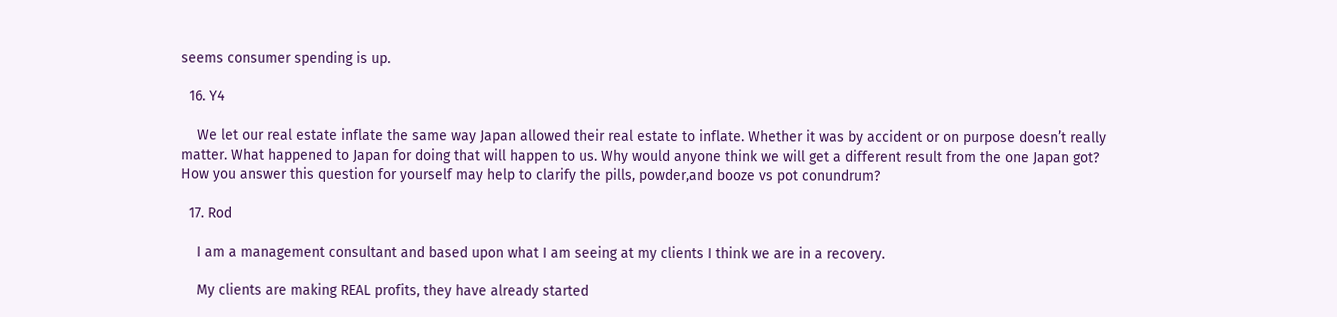seems consumer spending is up.

  16. Y4

    We let our real estate inflate the same way Japan allowed their real estate to inflate. Whether it was by accident or on purpose doesn’t really matter. What happened to Japan for doing that will happen to us. Why would anyone think we will get a different result from the one Japan got? How you answer this question for yourself may help to clarify the pills, powder,and booze vs pot conundrum?

  17. Rod

    I am a management consultant and based upon what I am seeing at my clients I think we are in a recovery.

    My clients are making REAL profits, they have already started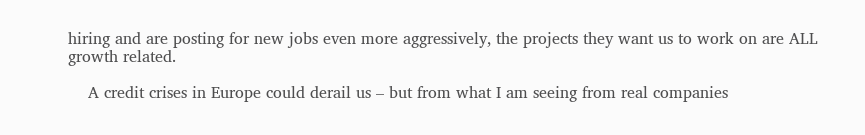hiring and are posting for new jobs even more aggressively, the projects they want us to work on are ALL growth related.

    A credit crises in Europe could derail us – but from what I am seeing from real companies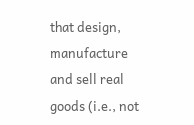that design, manufacture and sell real goods (i.e., not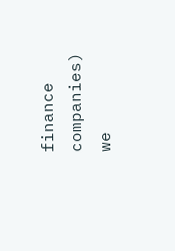finance companies) we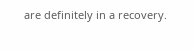are definitely in a recovery.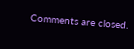Comments are closed.